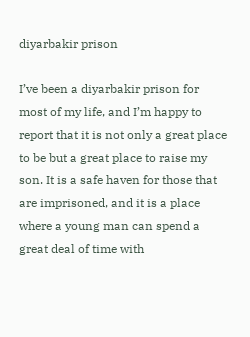diyarbakir prison

I’ve been a diyarbakir prison for most of my life, and I’m happy to report that it is not only a great place to be but a great place to raise my son. It is a safe haven for those that are imprisoned, and it is a place where a young man can spend a great deal of time with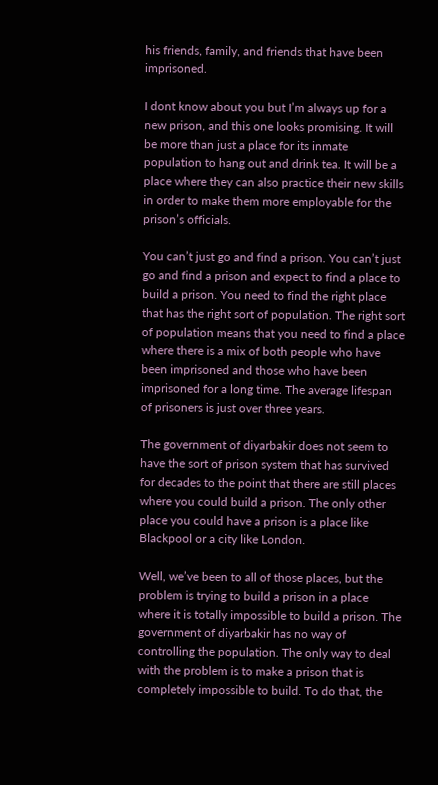his friends, family, and friends that have been imprisoned.

I dont know about you but I’m always up for a new prison, and this one looks promising. It will be more than just a place for its inmate population to hang out and drink tea. It will be a place where they can also practice their new skills in order to make them more employable for the prison’s officials.

You can’t just go and find a prison. You can’t just go and find a prison and expect to find a place to build a prison. You need to find the right place that has the right sort of population. The right sort of population means that you need to find a place where there is a mix of both people who have been imprisoned and those who have been imprisoned for a long time. The average lifespan of prisoners is just over three years.

The government of diyarbakir does not seem to have the sort of prison system that has survived for decades to the point that there are still places where you could build a prison. The only other place you could have a prison is a place like Blackpool or a city like London.

Well, we’ve been to all of those places, but the problem is trying to build a prison in a place where it is totally impossible to build a prison. The government of diyarbakir has no way of controlling the population. The only way to deal with the problem is to make a prison that is completely impossible to build. To do that, the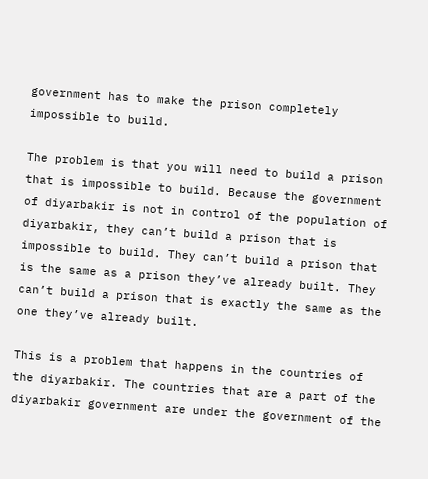government has to make the prison completely impossible to build.

The problem is that you will need to build a prison that is impossible to build. Because the government of diyarbakir is not in control of the population of diyarbakir, they can’t build a prison that is impossible to build. They can’t build a prison that is the same as a prison they’ve already built. They can’t build a prison that is exactly the same as the one they’ve already built.

This is a problem that happens in the countries of the diyarbakir. The countries that are a part of the diyarbakir government are under the government of the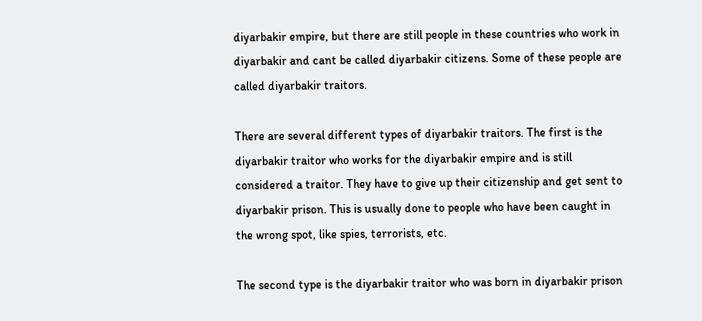diyarbakir empire, but there are still people in these countries who work in diyarbakir and cant be called diyarbakir citizens. Some of these people are called diyarbakir traitors.

There are several different types of diyarbakir traitors. The first is the diyarbakir traitor who works for the diyarbakir empire and is still considered a traitor. They have to give up their citizenship and get sent to diyarbakir prison. This is usually done to people who have been caught in the wrong spot, like spies, terrorists, etc.

The second type is the diyarbakir traitor who was born in diyarbakir prison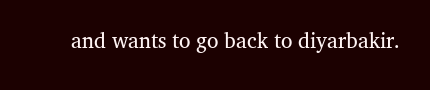and wants to go back to diyarbakir.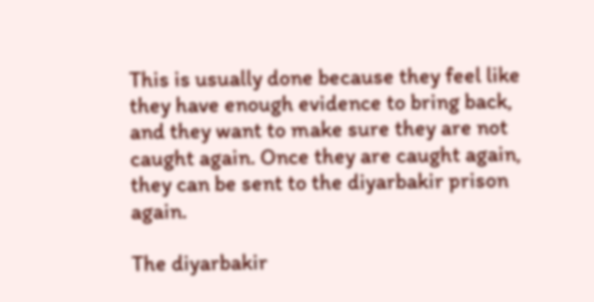This is usually done because they feel like they have enough evidence to bring back, and they want to make sure they are not caught again. Once they are caught again, they can be sent to the diyarbakir prison again.

The diyarbakir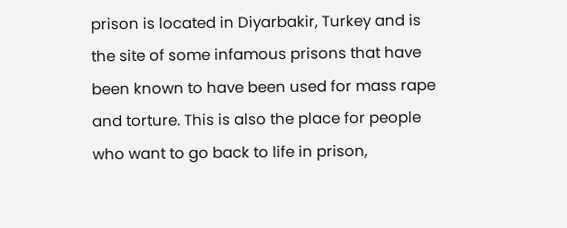prison is located in Diyarbakir, Turkey and is the site of some infamous prisons that have been known to have been used for mass rape and torture. This is also the place for people who want to go back to life in prison,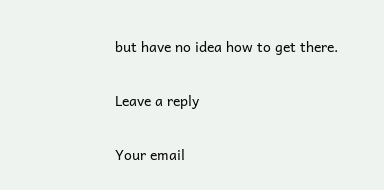but have no idea how to get there.

Leave a reply

Your email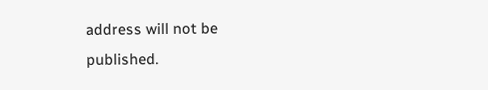address will not be published.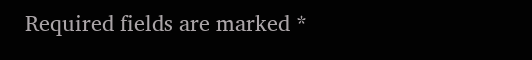Required fields are marked *